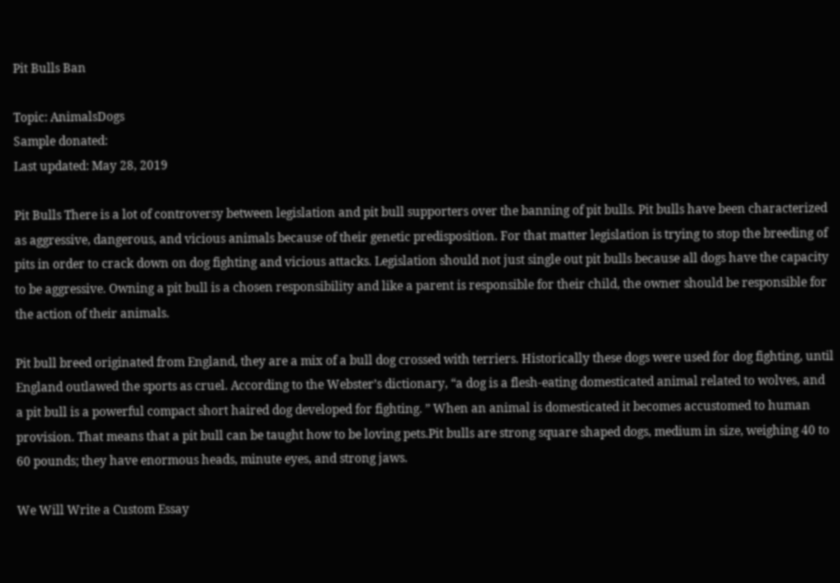Pit Bulls Ban

Topic: AnimalsDogs
Sample donated:
Last updated: May 28, 2019

Pit Bulls There is a lot of controversy between legislation and pit bull supporters over the banning of pit bulls. Pit bulls have been characterized as aggressive, dangerous, and vicious animals because of their genetic predisposition. For that matter legislation is trying to stop the breeding of pits in order to crack down on dog fighting and vicious attacks. Legislation should not just single out pit bulls because all dogs have the capacity to be aggressive. Owning a pit bull is a chosen responsibility and like a parent is responsible for their child, the owner should be responsible for the action of their animals.

Pit bull breed originated from England, they are a mix of a bull dog crossed with terriers. Historically these dogs were used for dog fighting, until England outlawed the sports as cruel. According to the Webster’s dictionary, “a dog is a flesh-eating domesticated animal related to wolves, and a pit bull is a powerful compact short haired dog developed for fighting. ” When an animal is domesticated it becomes accustomed to human provision. That means that a pit bull can be taught how to be loving pets.Pit bulls are strong square shaped dogs, medium in size, weighing 40 to 60 pounds; they have enormous heads, minute eyes, and strong jaws.

We Will Write a Custom Essay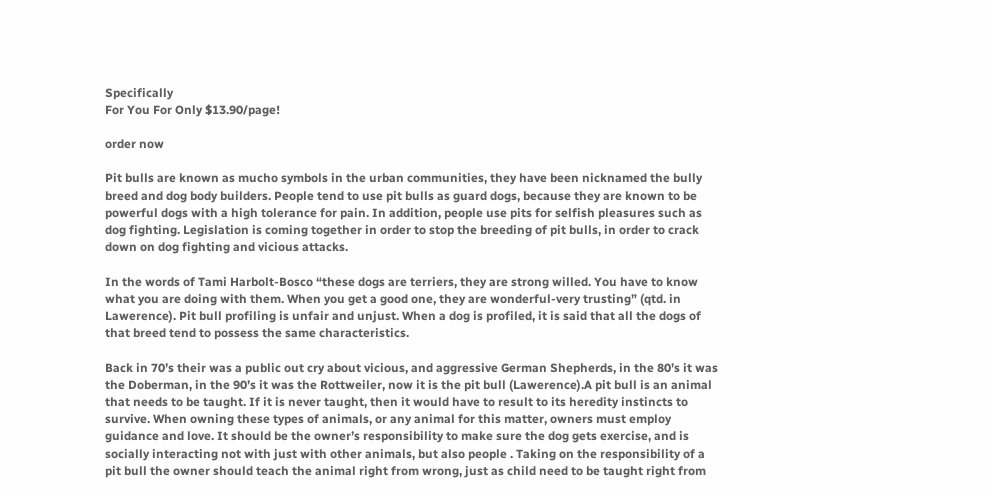Specifically
For You For Only $13.90/page!

order now

Pit bulls are known as mucho symbols in the urban communities, they have been nicknamed the bully breed and dog body builders. People tend to use pit bulls as guard dogs, because they are known to be powerful dogs with a high tolerance for pain. In addition, people use pits for selfish pleasures such as dog fighting. Legislation is coming together in order to stop the breeding of pit bulls, in order to crack down on dog fighting and vicious attacks.

In the words of Tami Harbolt-Bosco “these dogs are terriers, they are strong willed. You have to know what you are doing with them. When you get a good one, they are wonderful-very trusting” (qtd. in Lawerence). Pit bull profiling is unfair and unjust. When a dog is profiled, it is said that all the dogs of that breed tend to possess the same characteristics.

Back in 70’s their was a public out cry about vicious, and aggressive German Shepherds, in the 80’s it was the Doberman, in the 90’s it was the Rottweiler, now it is the pit bull (Lawerence).A pit bull is an animal that needs to be taught. If it is never taught, then it would have to result to its heredity instincts to survive. When owning these types of animals, or any animal for this matter, owners must employ guidance and love. It should be the owner’s responsibility to make sure the dog gets exercise, and is socially interacting not with just with other animals, but also people . Taking on the responsibility of a pit bull the owner should teach the animal right from wrong, just as child need to be taught right from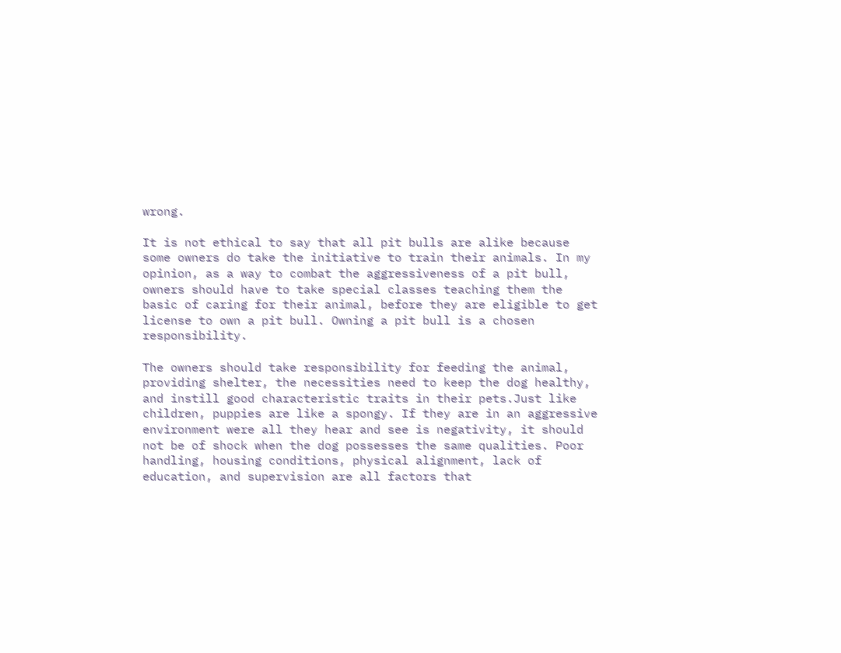wrong.

It is not ethical to say that all pit bulls are alike because some owners do take the initiative to train their animals. In my opinion, as a way to combat the aggressiveness of a pit bull, owners should have to take special classes teaching them the basic of caring for their animal, before they are eligible to get license to own a pit bull. Owning a pit bull is a chosen responsibility.

The owners should take responsibility for feeding the animal, providing shelter, the necessities need to keep the dog healthy, and instill good characteristic traits in their pets.Just like children, puppies are like a spongy. If they are in an aggressive environment were all they hear and see is negativity, it should not be of shock when the dog possesses the same qualities. Poor handling, housing conditions, physical alignment, lack of education, and supervision are all factors that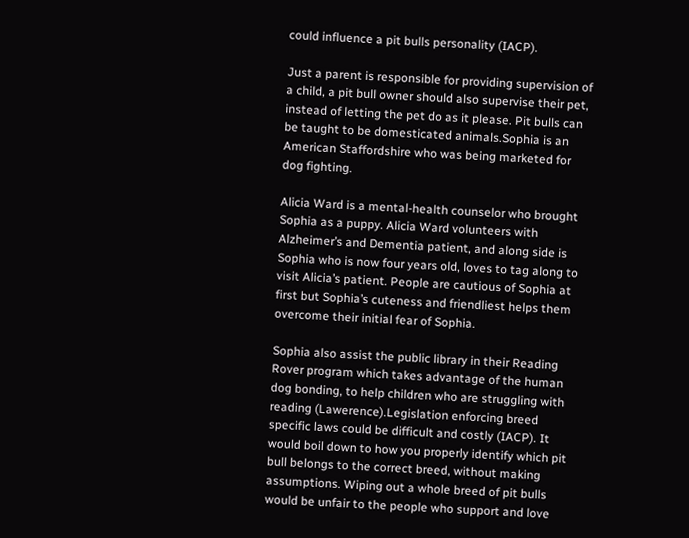could influence a pit bulls personality (IACP).

Just a parent is responsible for providing supervision of a child, a pit bull owner should also supervise their pet, instead of letting the pet do as it please. Pit bulls can be taught to be domesticated animals.Sophia is an American Staffordshire who was being marketed for dog fighting.

Alicia Ward is a mental-health counselor who brought Sophia as a puppy. Alicia Ward volunteers with Alzheimer’s and Dementia patient, and along side is Sophia who is now four years old, loves to tag along to visit Alicia’s patient. People are cautious of Sophia at first but Sophia’s cuteness and friendliest helps them overcome their initial fear of Sophia.

Sophia also assist the public library in their Reading Rover program which takes advantage of the human dog bonding, to help children who are struggling with reading (Lawerence).Legislation enforcing breed specific laws could be difficult and costly (IACP). It would boil down to how you properly identify which pit bull belongs to the correct breed, without making assumptions. Wiping out a whole breed of pit bulls would be unfair to the people who support and love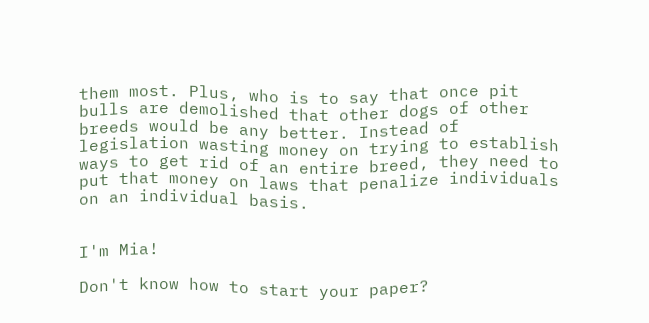them most. Plus, who is to say that once pit bulls are demolished that other dogs of other breeds would be any better. Instead of legislation wasting money on trying to establish ways to get rid of an entire breed, they need to put that money on laws that penalize individuals on an individual basis.


I'm Mia!

Don't know how to start your paper?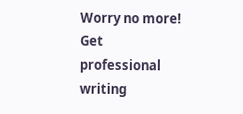Worry no more! Get professional writing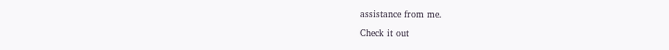assistance from me.

Check it out